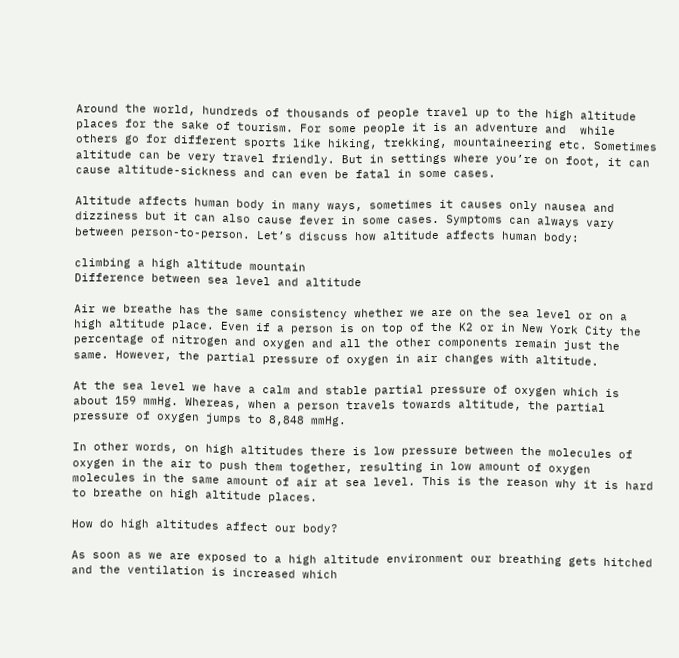Around the world, hundreds of thousands of people travel up to the high altitude places for the sake of tourism. For some people it is an adventure and  while others go for different sports like hiking, trekking, mountaineering etc. Sometimes altitude can be very travel friendly. But in settings where you’re on foot, it can cause altitude-sickness and can even be fatal in some cases.

Altitude affects human body in many ways, sometimes it causes only nausea and dizziness but it can also cause fever in some cases. Symptoms can always vary between person-to-person. Let’s discuss how altitude affects human body:

climbing a high altitude mountain
Difference between sea level and altitude

Air we breathe has the same consistency whether we are on the sea level or on a high altitude place. Even if a person is on top of the K2 or in New York City the percentage of nitrogen and oxygen and all the other components remain just the same. However, the partial pressure of oxygen in air changes with altitude.

At the sea level we have a calm and stable partial pressure of oxygen which is about 159 mmHg. Whereas, when a person travels towards altitude, the partial pressure of oxygen jumps to 8,848 mmHg.

In other words, on high altitudes there is low pressure between the molecules of oxygen in the air to push them together, resulting in low amount of oxygen molecules in the same amount of air at sea level. This is the reason why it is hard to breathe on high altitude places.

How do high altitudes affect our body?

As soon as we are exposed to a high altitude environment our breathing gets hitched and the ventilation is increased which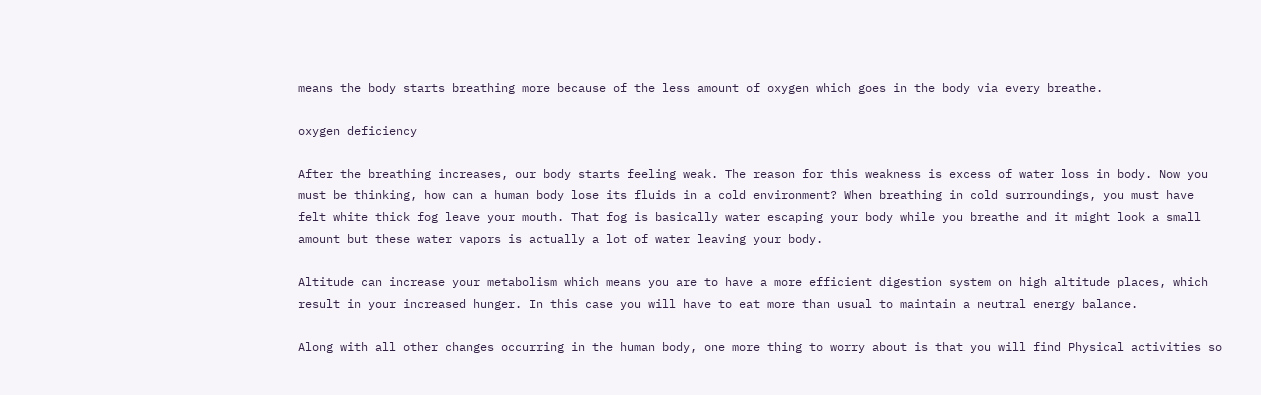means the body starts breathing more because of the less amount of oxygen which goes in the body via every breathe.

oxygen deficiency

After the breathing increases, our body starts feeling weak. The reason for this weakness is excess of water loss in body. Now you must be thinking, how can a human body lose its fluids in a cold environment? When breathing in cold surroundings, you must have felt white thick fog leave your mouth. That fog is basically water escaping your body while you breathe and it might look a small amount but these water vapors is actually a lot of water leaving your body.

Altitude can increase your metabolism which means you are to have a more efficient digestion system on high altitude places, which result in your increased hunger. In this case you will have to eat more than usual to maintain a neutral energy balance.

Along with all other changes occurring in the human body, one more thing to worry about is that you will find Physical activities so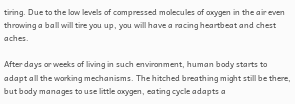tiring. Due to the low levels of compressed molecules of oxygen in the air even throwing a ball will tire you up, you will have a racing heartbeat and chest aches.

After days or weeks of living in such environment, human body starts to adapt all the working mechanisms. The hitched breathing might still be there, but body manages to use little oxygen, eating cycle adapts a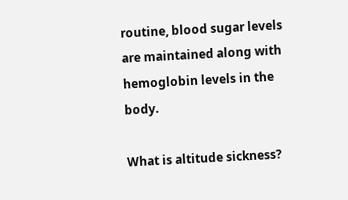routine, blood sugar levels are maintained along with hemoglobin levels in the body.

What is altitude sickness?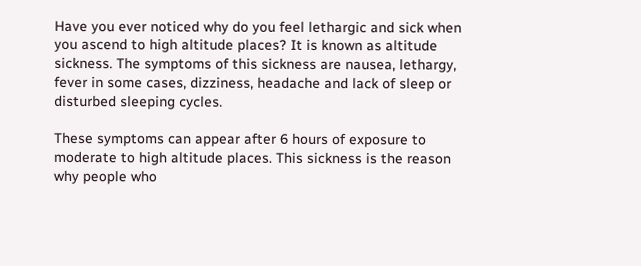Have you ever noticed why do you feel lethargic and sick when you ascend to high altitude places? It is known as altitude sickness. The symptoms of this sickness are nausea, lethargy, fever in some cases, dizziness, headache and lack of sleep or disturbed sleeping cycles.

These symptoms can appear after 6 hours of exposure to moderate to high altitude places. This sickness is the reason why people who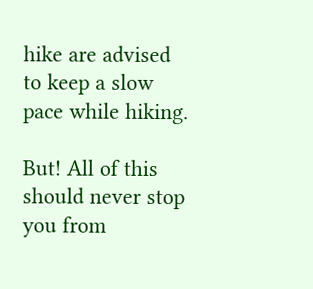hike are advised to keep a slow pace while hiking.

But! All of this should never stop you from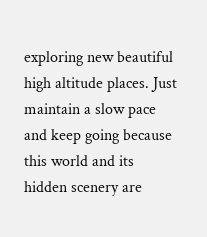exploring new beautiful high altitude places. Just maintain a slow pace and keep going because this world and its hidden scenery are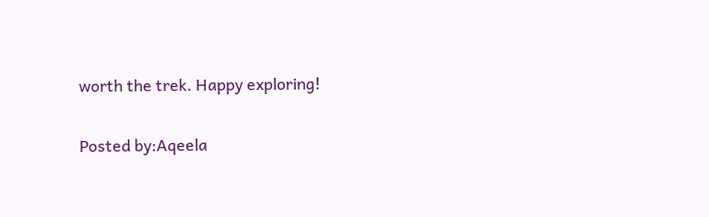worth the trek. Happy exploring!

Posted by:Aqeela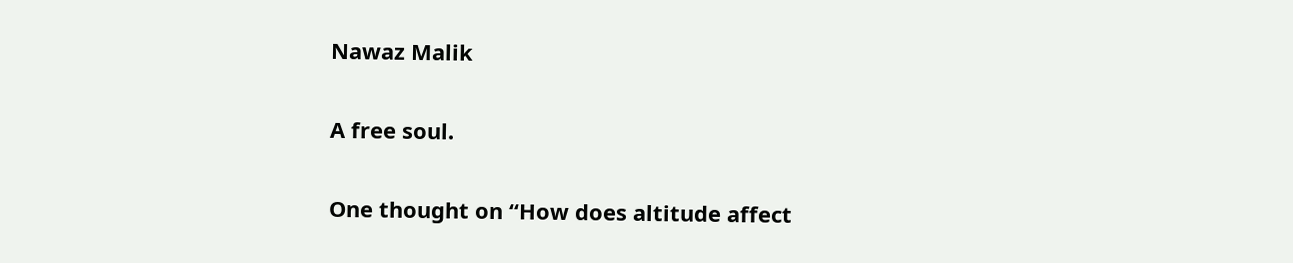Nawaz Malik

A free soul.

One thought on “How does altitude affect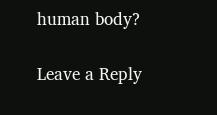human body?

Leave a Reply